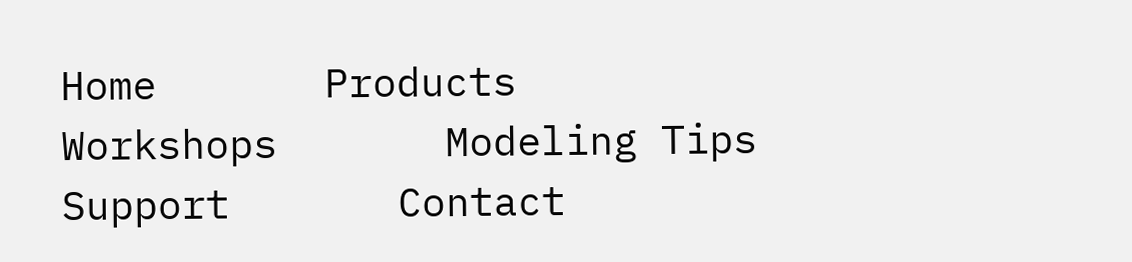Home       Products       Workshops       Modeling Tips     Support       Contact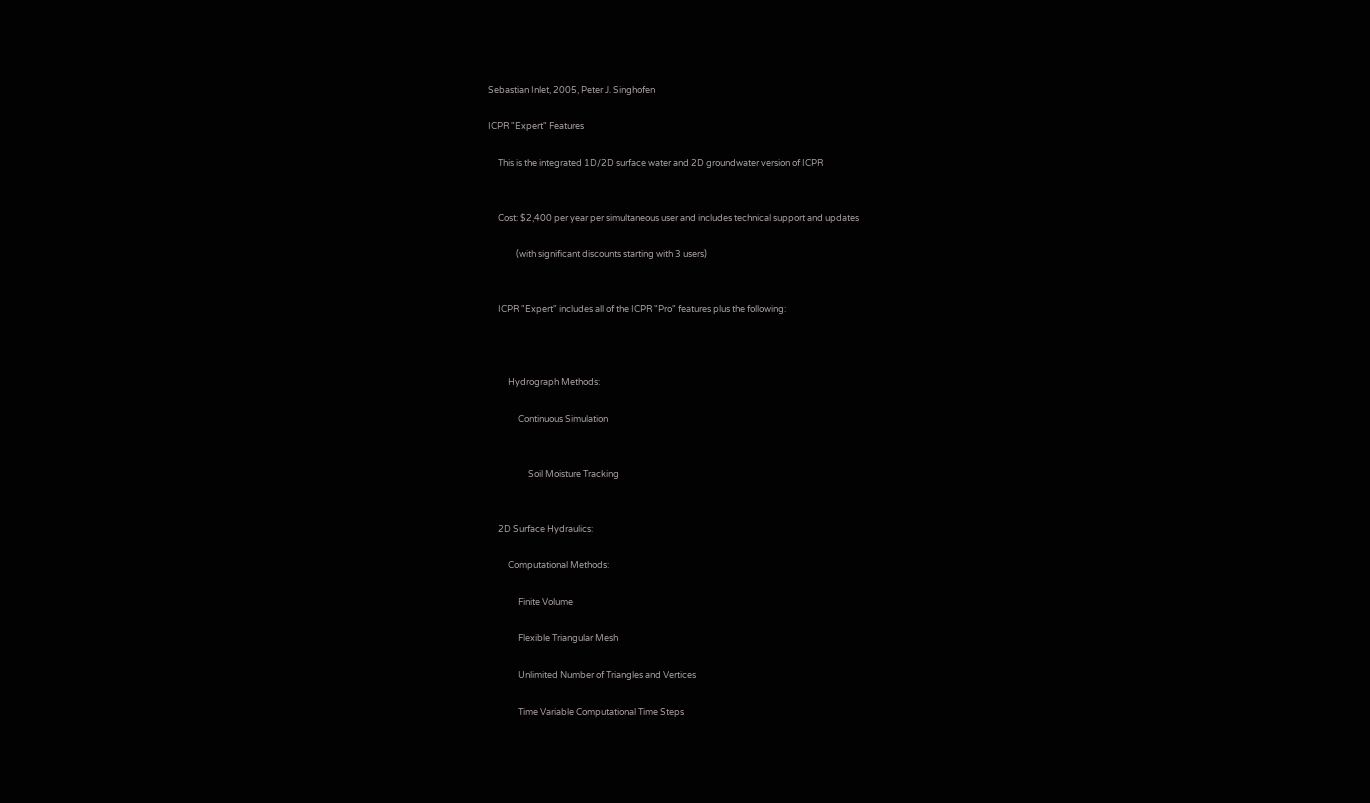Sebastian Inlet, 2005, Peter J. Singhofen

ICPR "Expert" Features

     This is the integrated 1D/2D surface water and 2D groundwater version of ICPR


     Cost: $2,400 per year per simultaneous user and includes technical support and updates

              (with significant discounts starting with 3 users)


     ICPR "Expert" includes all of the ICPR "Pro" features plus the following:



          Hydrograph Methods:

               Continuous Simulation


                    Soil Moisture Tracking


     2D Surface Hydraulics:

          Computational Methods:

               Finite Volume

               Flexible Triangular Mesh

               Unlimited Number of Triangles and Vertices

               Time Variable Computational Time Steps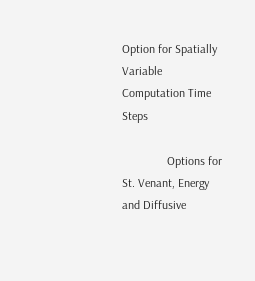Option for Spatially Variable Computation Time Steps

               Options for St. Venant, Energy and Diffusive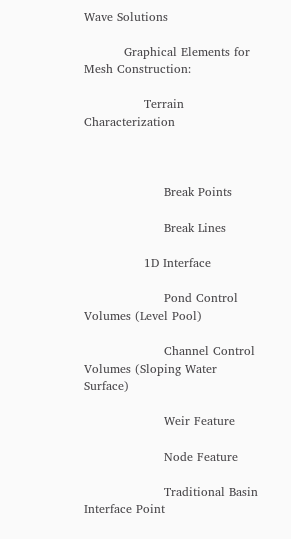Wave Solutions

          Graphical Elements for Mesh Construction:

               Terrain Characterization



                    Break Points

                    Break Lines

               1D Interface

                    Pond Control Volumes (Level Pool)

                    Channel Control Volumes (Sloping Water Surface)

                    Weir Feature

                    Node Feature

                    Traditional Basin Interface Point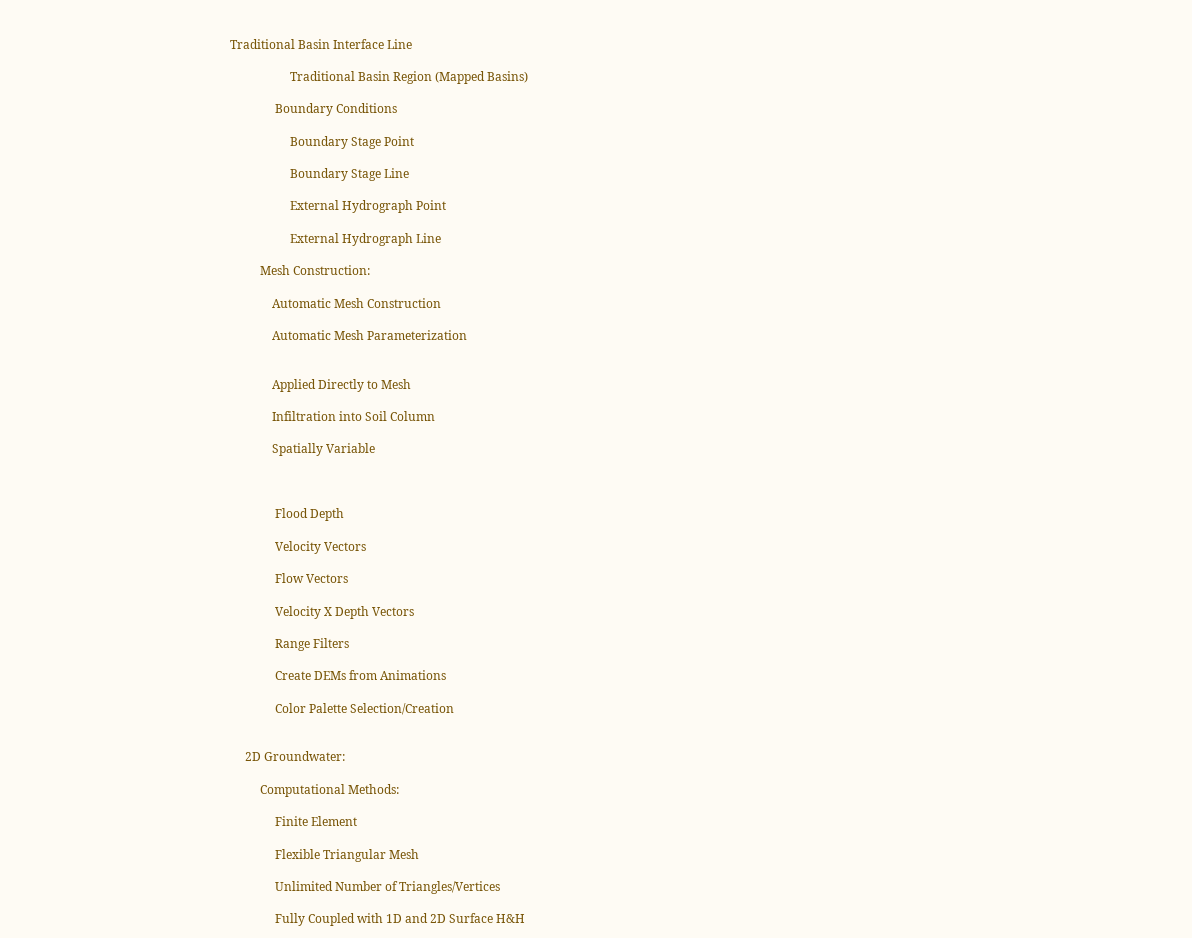Traditional Basin Interface Line

                    Traditional Basin Region (Mapped Basins)

               Boundary Conditions

                    Boundary Stage Point

                    Boundary Stage Line

                    External Hydrograph Point

                    External Hydrograph Line

          Mesh Construction:

              Automatic Mesh Construction

              Automatic Mesh Parameterization


              Applied Directly to Mesh

              Infiltration into Soil Column

              Spatially Variable



               Flood Depth

               Velocity Vectors

               Flow Vectors

               Velocity X Depth Vectors

               Range Filters

               Create DEMs from Animations

               Color Palette Selection/Creation


     2D Groundwater:

          Computational Methods:

               Finite Element

               Flexible Triangular Mesh

               Unlimited Number of Triangles/Vertices

               Fully Coupled with 1D and 2D Surface H&H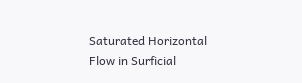Saturated Horizontal Flow in Surficial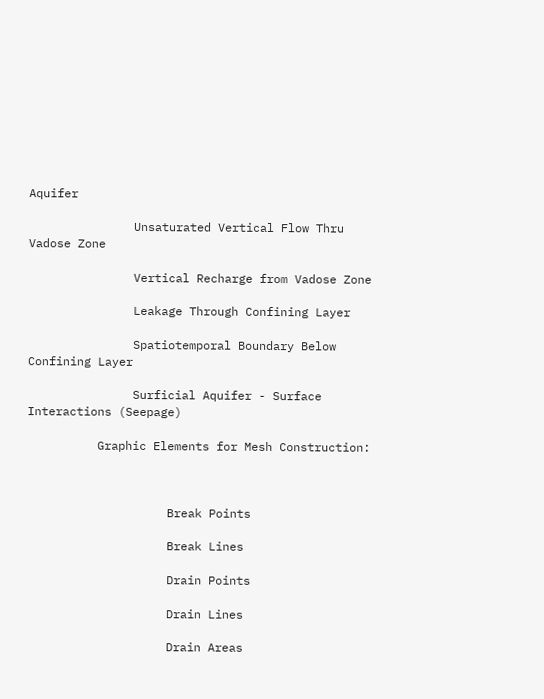Aquifer

               Unsaturated Vertical Flow Thru Vadose Zone

               Vertical Recharge from Vadose Zone

               Leakage Through Confining Layer

               Spatiotemporal Boundary Below Confining Layer

               Surficial Aquifer - Surface Interactions (Seepage)

          Graphic Elements for Mesh Construction:



                    Break Points

                    Break Lines

                    Drain Points

                    Drain Lines

                    Drain Areas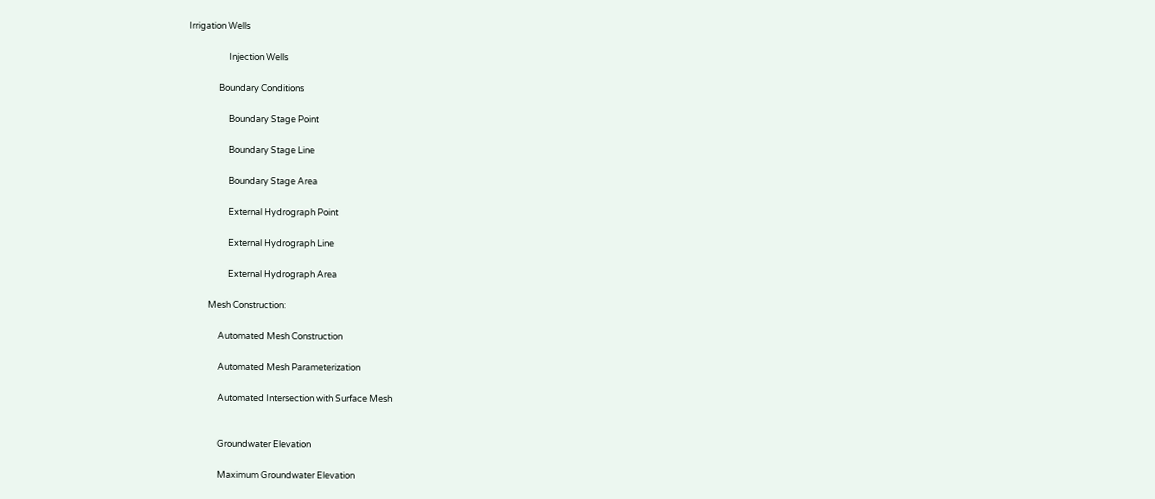Irrigation Wells

                    Injection Wells

               Boundary Conditions

                    Boundary Stage Point

                    Boundary Stage Line

                    Boundary Stage Area

                    External Hydrograph Point

                    External Hydrograph Line

                    External Hydrograph Area

          Mesh Construction:

               Automated Mesh Construction

               Automated Mesh Parameterization

               Automated Intersection with Surface Mesh


               Groundwater Elevation

               Maximum Groundwater Elevation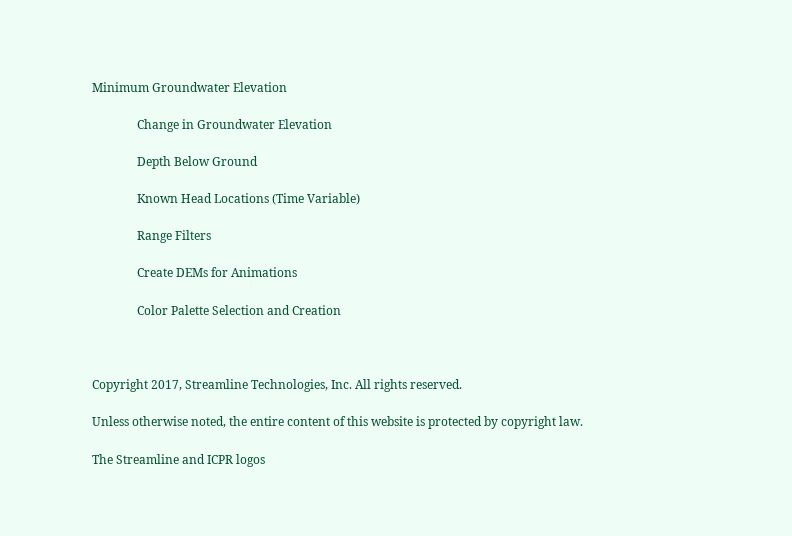Minimum Groundwater Elevation

               Change in Groundwater Elevation

               Depth Below Ground

               Known Head Locations (Time Variable)

               Range Filters

               Create DEMs for Animations

               Color Palette Selection and Creation



Copyright 2017, Streamline Technologies, Inc. All rights reserved.

Unless otherwise noted, the entire content of this website is protected by copyright law.

The Streamline and ICPR logos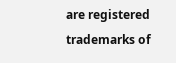are registered trademarks of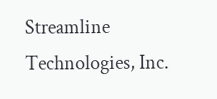Streamline Technologies, Inc.